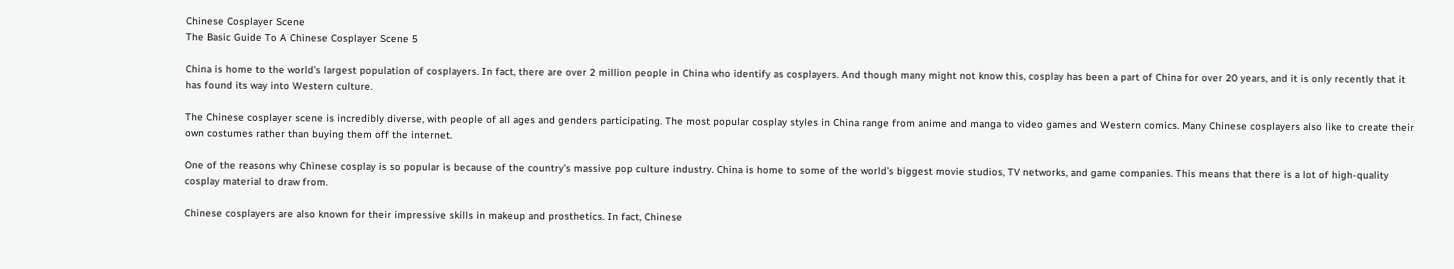Chinese Cosplayer Scene
The Basic Guide To A Chinese Cosplayer Scene 5

China is home to the world’s largest population of cosplayers. In fact, there are over 2 million people in China who identify as cosplayers. And though many might not know this, cosplay has been a part of China for over 20 years, and it is only recently that it has found its way into Western culture.

The Chinese cosplayer scene is incredibly diverse, with people of all ages and genders participating. The most popular cosplay styles in China range from anime and manga to video games and Western comics. Many Chinese cosplayers also like to create their own costumes rather than buying them off the internet.

One of the reasons why Chinese cosplay is so popular is because of the country’s massive pop culture industry. China is home to some of the world’s biggest movie studios, TV networks, and game companies. This means that there is a lot of high-quality cosplay material to draw from.

Chinese cosplayers are also known for their impressive skills in makeup and prosthetics. In fact, Chinese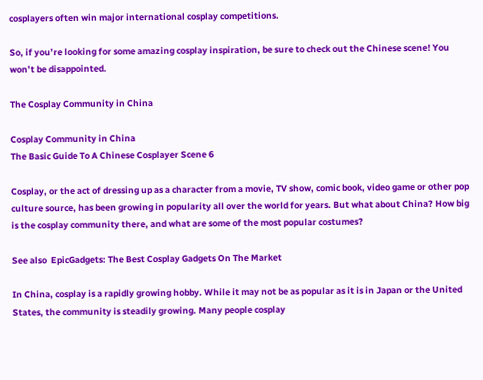cosplayers often win major international cosplay competitions.

So, if you’re looking for some amazing cosplay inspiration, be sure to check out the Chinese scene! You won’t be disappointed.

The Cosplay Community in China

Cosplay Community in China
The Basic Guide To A Chinese Cosplayer Scene 6

Cosplay, or the act of dressing up as a character from a movie, TV show, comic book, video game or other pop culture source, has been growing in popularity all over the world for years. But what about China? How big is the cosplay community there, and what are some of the most popular costumes?

See also  EpicGadgets: The Best Cosplay Gadgets On The Market

In China, cosplay is a rapidly growing hobby. While it may not be as popular as it is in Japan or the United States, the community is steadily growing. Many people cosplay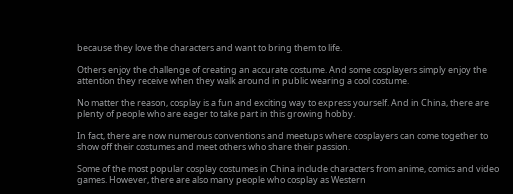because they love the characters and want to bring them to life.

Others enjoy the challenge of creating an accurate costume. And some cosplayers simply enjoy the attention they receive when they walk around in public wearing a cool costume.

No matter the reason, cosplay is a fun and exciting way to express yourself. And in China, there are plenty of people who are eager to take part in this growing hobby.

In fact, there are now numerous conventions and meetups where cosplayers can come together to show off their costumes and meet others who share their passion.

Some of the most popular cosplay costumes in China include characters from anime, comics and video games. However, there are also many people who cosplay as Western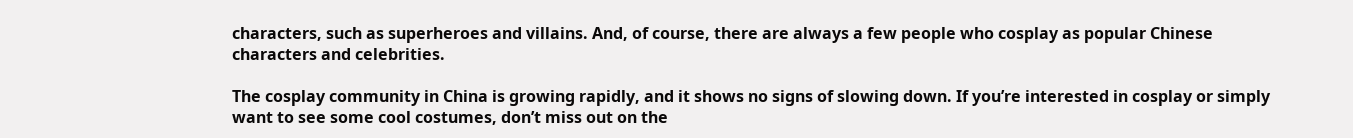characters, such as superheroes and villains. And, of course, there are always a few people who cosplay as popular Chinese characters and celebrities.

The cosplay community in China is growing rapidly, and it shows no signs of slowing down. If you’re interested in cosplay or simply want to see some cool costumes, don’t miss out on the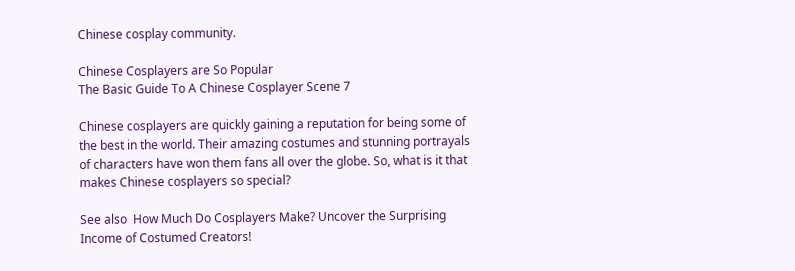Chinese cosplay community.

Chinese Cosplayers are So Popular
The Basic Guide To A Chinese Cosplayer Scene 7

Chinese cosplayers are quickly gaining a reputation for being some of the best in the world. Their amazing costumes and stunning portrayals of characters have won them fans all over the globe. So, what is it that makes Chinese cosplayers so special?

See also  How Much Do Cosplayers Make? Uncover the Surprising Income of Costumed Creators!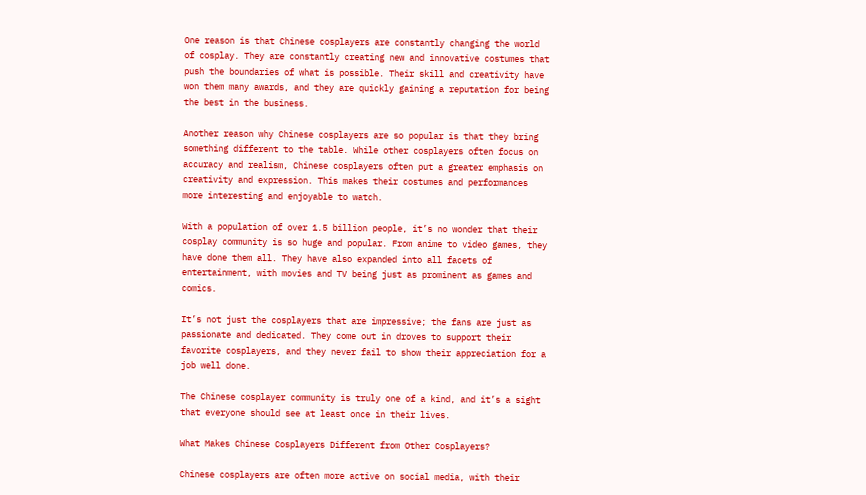One reason is that Chinese cosplayers are constantly changing the world of cosplay. They are constantly creating new and innovative costumes that push the boundaries of what is possible. Their skill and creativity have won them many awards, and they are quickly gaining a reputation for being the best in the business.

Another reason why Chinese cosplayers are so popular is that they bring something different to the table. While other cosplayers often focus on accuracy and realism, Chinese cosplayers often put a greater emphasis on creativity and expression. This makes their costumes and performances more interesting and enjoyable to watch.

With a population of over 1.5 billion people, it’s no wonder that their cosplay community is so huge and popular. From anime to video games, they have done them all. They have also expanded into all facets of entertainment, with movies and TV being just as prominent as games and comics.

It’s not just the cosplayers that are impressive; the fans are just as passionate and dedicated. They come out in droves to support their favorite cosplayers, and they never fail to show their appreciation for a job well done.

The Chinese cosplayer community is truly one of a kind, and it’s a sight that everyone should see at least once in their lives.

What Makes Chinese Cosplayers Different from Other Cosplayers?

Chinese cosplayers are often more active on social media, with their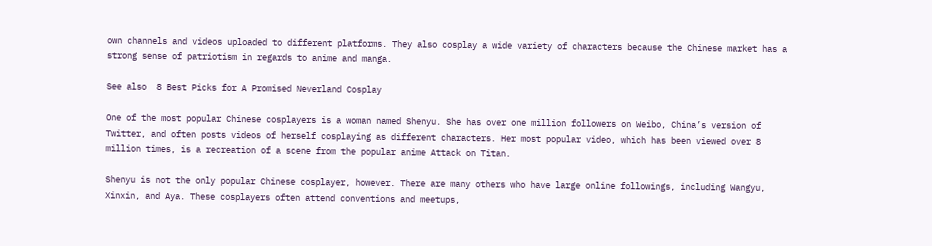own channels and videos uploaded to different platforms. They also cosplay a wide variety of characters because the Chinese market has a strong sense of patriotism in regards to anime and manga.

See also  8 Best Picks for A Promised Neverland Cosplay

One of the most popular Chinese cosplayers is a woman named Shenyu. She has over one million followers on Weibo, China’s version of Twitter, and often posts videos of herself cosplaying as different characters. Her most popular video, which has been viewed over 8 million times, is a recreation of a scene from the popular anime Attack on Titan.

Shenyu is not the only popular Chinese cosplayer, however. There are many others who have large online followings, including Wangyu, Xinxin, and Aya. These cosplayers often attend conventions and meetups,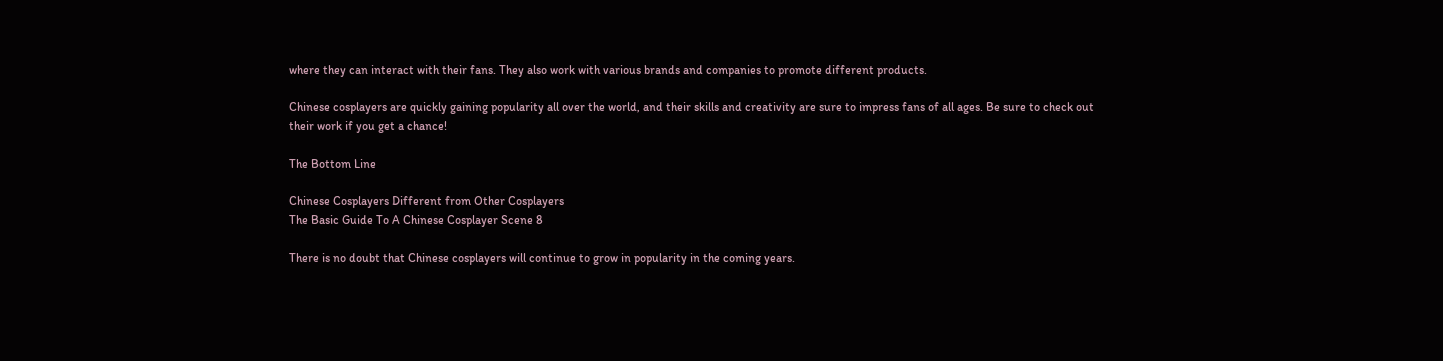where they can interact with their fans. They also work with various brands and companies to promote different products.

Chinese cosplayers are quickly gaining popularity all over the world, and their skills and creativity are sure to impress fans of all ages. Be sure to check out their work if you get a chance!

The Bottom Line

Chinese Cosplayers Different from Other Cosplayers
The Basic Guide To A Chinese Cosplayer Scene 8

There is no doubt that Chinese cosplayers will continue to grow in popularity in the coming years.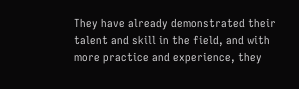They have already demonstrated their talent and skill in the field, and with more practice and experience, they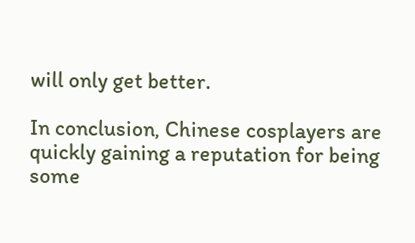will only get better.

In conclusion, Chinese cosplayers are quickly gaining a reputation for being some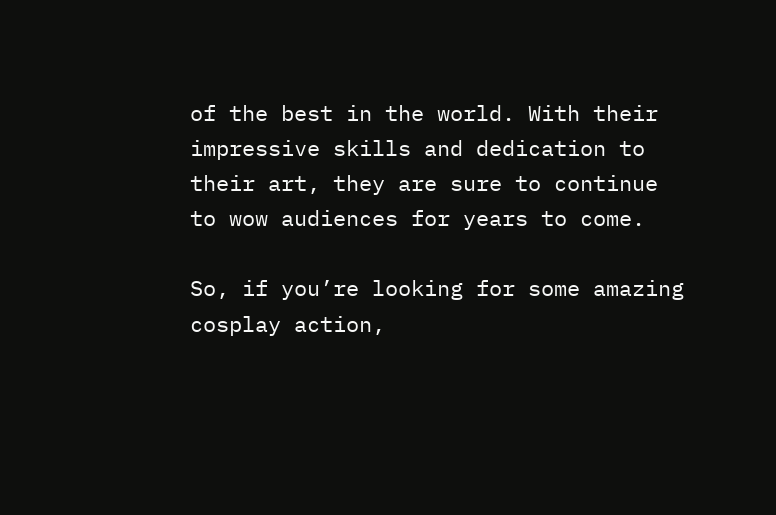of the best in the world. With their impressive skills and dedication to their art, they are sure to continue to wow audiences for years to come.

So, if you’re looking for some amazing cosplay action,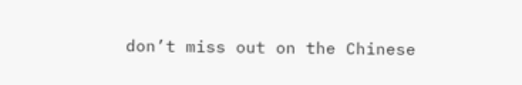don’t miss out on the Chinese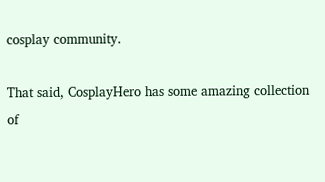cosplay community.

That said, CosplayHero has some amazing collection of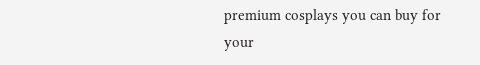premium cosplays you can buy for your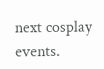next cosplay events.